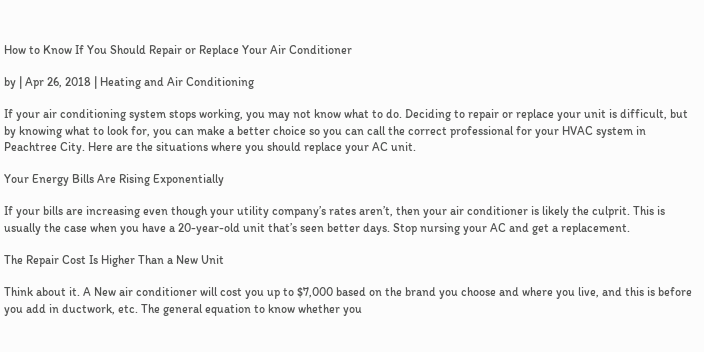How to Know If You Should Repair or Replace Your Air Conditioner

by | Apr 26, 2018 | Heating and Air Conditioning

If your air conditioning system stops working, you may not know what to do. Deciding to repair or replace your unit is difficult, but by knowing what to look for, you can make a better choice so you can call the correct professional for your HVAC system in Peachtree City. Here are the situations where you should replace your AC unit.

Your Energy Bills Are Rising Exponentially

If your bills are increasing even though your utility company’s rates aren’t, then your air conditioner is likely the culprit. This is usually the case when you have a 20-year-old unit that’s seen better days. Stop nursing your AC and get a replacement.

The Repair Cost Is Higher Than a New Unit

Think about it. A New air conditioner will cost you up to $7,000 based on the brand you choose and where you live, and this is before you add in ductwork, etc. The general equation to know whether you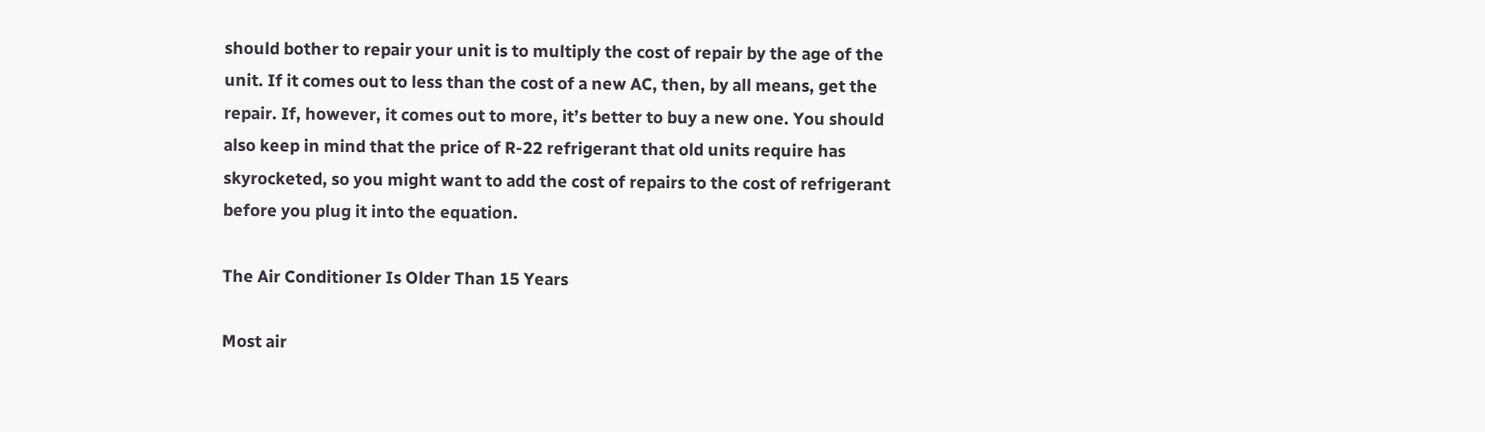should bother to repair your unit is to multiply the cost of repair by the age of the unit. If it comes out to less than the cost of a new AC, then, by all means, get the repair. If, however, it comes out to more, it’s better to buy a new one. You should also keep in mind that the price of R-22 refrigerant that old units require has skyrocketed, so you might want to add the cost of repairs to the cost of refrigerant before you plug it into the equation.

The Air Conditioner Is Older Than 15 Years

Most air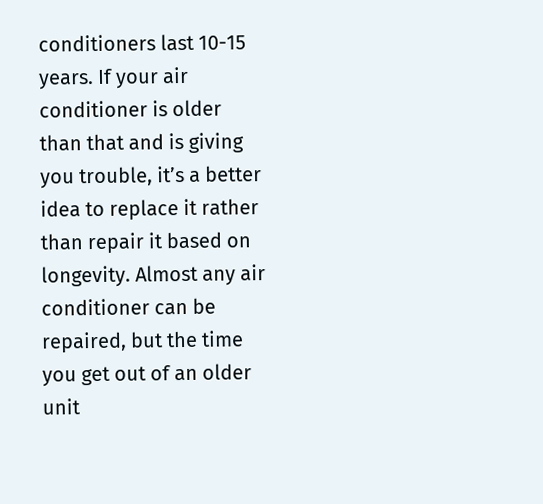conditioners last 10-15 years. If your air conditioner is older than that and is giving you trouble, it’s a better idea to replace it rather than repair it based on longevity. Almost any air conditioner can be repaired, but the time you get out of an older unit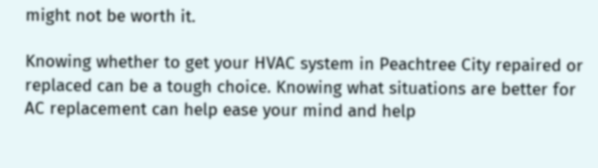might not be worth it.

Knowing whether to get your HVAC system in Peachtree City repaired or replaced can be a tough choice. Knowing what situations are better for AC replacement can help ease your mind and help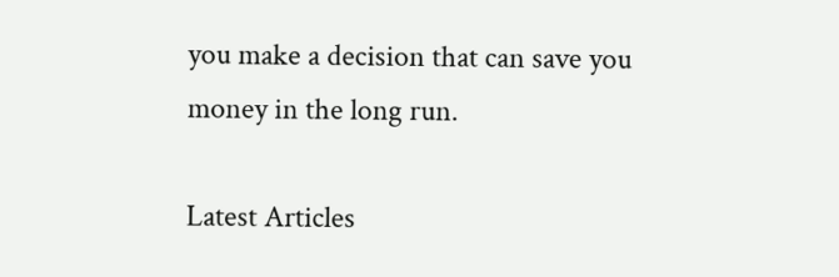you make a decision that can save you money in the long run.

Latest Articles